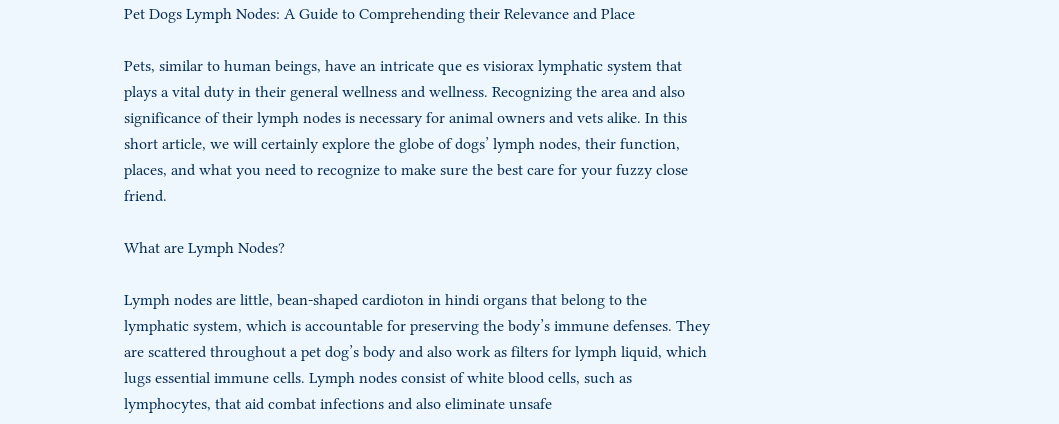Pet Dogs Lymph Nodes: A Guide to Comprehending their Relevance and Place

Pets, similar to human beings, have an intricate que es visiorax lymphatic system that plays a vital duty in their general wellness and wellness. Recognizing the area and also significance of their lymph nodes is necessary for animal owners and vets alike. In this short article, we will certainly explore the globe of dogs’ lymph nodes, their function, places, and what you need to recognize to make sure the best care for your fuzzy close friend.

What are Lymph Nodes?

Lymph nodes are little, bean-shaped cardioton in hindi organs that belong to the lymphatic system, which is accountable for preserving the body’s immune defenses. They are scattered throughout a pet dog’s body and also work as filters for lymph liquid, which lugs essential immune cells. Lymph nodes consist of white blood cells, such as lymphocytes, that aid combat infections and also eliminate unsafe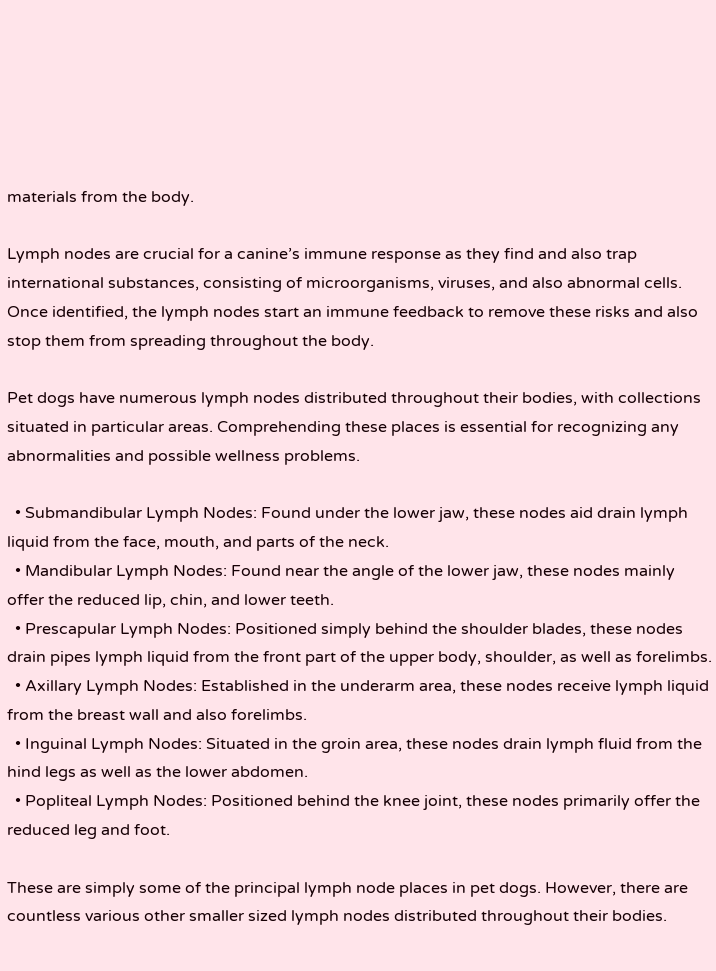materials from the body.

Lymph nodes are crucial for a canine’s immune response as they find and also trap international substances, consisting of microorganisms, viruses, and also abnormal cells. Once identified, the lymph nodes start an immune feedback to remove these risks and also stop them from spreading throughout the body.

Pet dogs have numerous lymph nodes distributed throughout their bodies, with collections situated in particular areas. Comprehending these places is essential for recognizing any abnormalities and possible wellness problems.

  • Submandibular Lymph Nodes: Found under the lower jaw, these nodes aid drain lymph liquid from the face, mouth, and parts of the neck.
  • Mandibular Lymph Nodes: Found near the angle of the lower jaw, these nodes mainly offer the reduced lip, chin, and lower teeth.
  • Prescapular Lymph Nodes: Positioned simply behind the shoulder blades, these nodes drain pipes lymph liquid from the front part of the upper body, shoulder, as well as forelimbs.
  • Axillary Lymph Nodes: Established in the underarm area, these nodes receive lymph liquid from the breast wall and also forelimbs.
  • Inguinal Lymph Nodes: Situated in the groin area, these nodes drain lymph fluid from the hind legs as well as the lower abdomen.
  • Popliteal Lymph Nodes: Positioned behind the knee joint, these nodes primarily offer the reduced leg and foot.

These are simply some of the principal lymph node places in pet dogs. However, there are countless various other smaller sized lymph nodes distributed throughout their bodies.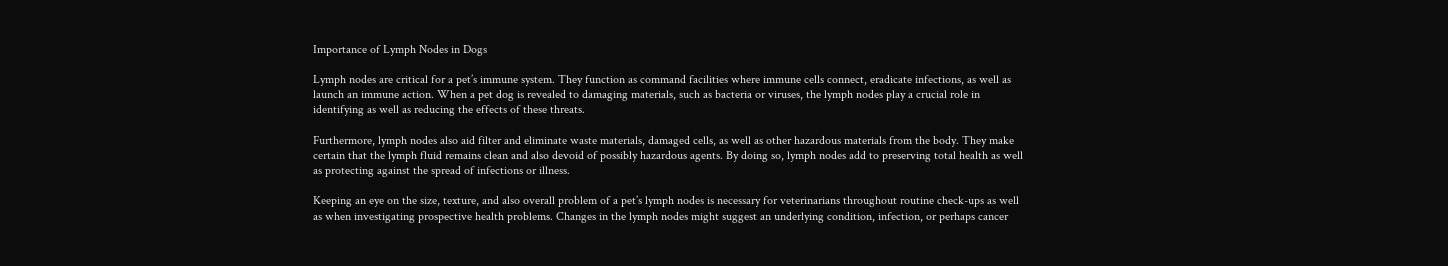Importance of Lymph Nodes in Dogs

Lymph nodes are critical for a pet’s immune system. They function as command facilities where immune cells connect, eradicate infections, as well as launch an immune action. When a pet dog is revealed to damaging materials, such as bacteria or viruses, the lymph nodes play a crucial role in identifying as well as reducing the effects of these threats.

Furthermore, lymph nodes also aid filter and eliminate waste materials, damaged cells, as well as other hazardous materials from the body. They make certain that the lymph fluid remains clean and also devoid of possibly hazardous agents. By doing so, lymph nodes add to preserving total health as well as protecting against the spread of infections or illness.

Keeping an eye on the size, texture, and also overall problem of a pet’s lymph nodes is necessary for veterinarians throughout routine check-ups as well as when investigating prospective health problems. Changes in the lymph nodes might suggest an underlying condition, infection, or perhaps cancer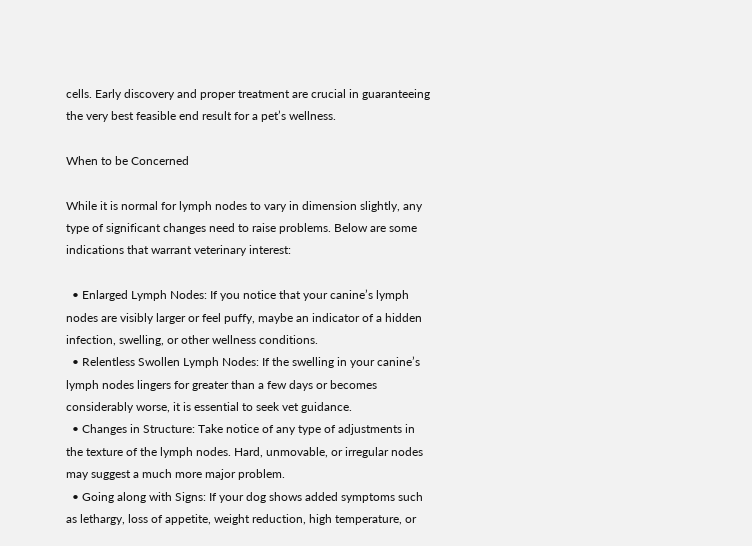cells. Early discovery and proper treatment are crucial in guaranteeing the very best feasible end result for a pet’s wellness.

When to be Concerned

While it is normal for lymph nodes to vary in dimension slightly, any type of significant changes need to raise problems. Below are some indications that warrant veterinary interest:

  • Enlarged Lymph Nodes: If you notice that your canine’s lymph nodes are visibly larger or feel puffy, maybe an indicator of a hidden infection, swelling, or other wellness conditions.
  • Relentless Swollen Lymph Nodes: If the swelling in your canine’s lymph nodes lingers for greater than a few days or becomes considerably worse, it is essential to seek vet guidance.
  • Changes in Structure: Take notice of any type of adjustments in the texture of the lymph nodes. Hard, unmovable, or irregular nodes may suggest a much more major problem.
  • Going along with Signs: If your dog shows added symptoms such as lethargy, loss of appetite, weight reduction, high temperature, or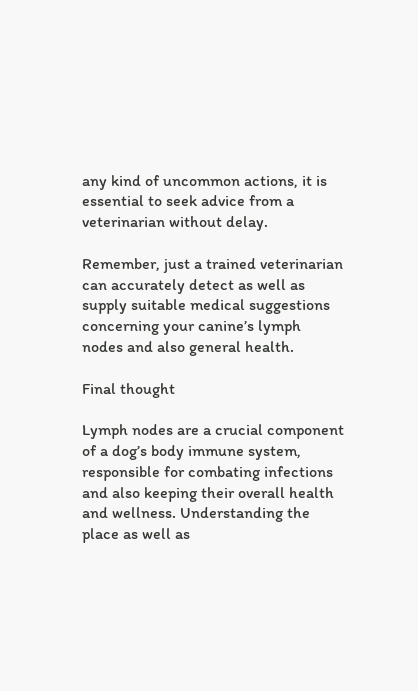any kind of uncommon actions, it is essential to seek advice from a veterinarian without delay.

Remember, just a trained veterinarian can accurately detect as well as supply suitable medical suggestions concerning your canine’s lymph nodes and also general health.

Final thought

Lymph nodes are a crucial component of a dog’s body immune system, responsible for combating infections and also keeping their overall health and wellness. Understanding the place as well as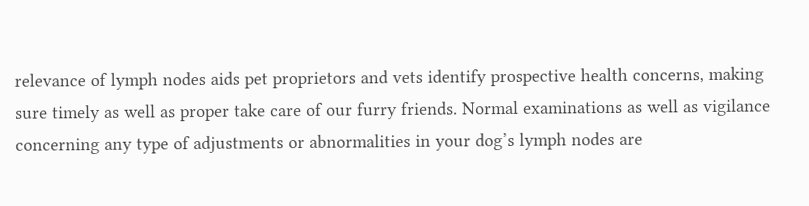relevance of lymph nodes aids pet proprietors and vets identify prospective health concerns, making sure timely as well as proper take care of our furry friends. Normal examinations as well as vigilance concerning any type of adjustments or abnormalities in your dog’s lymph nodes are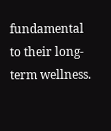fundamental to their long-term wellness.